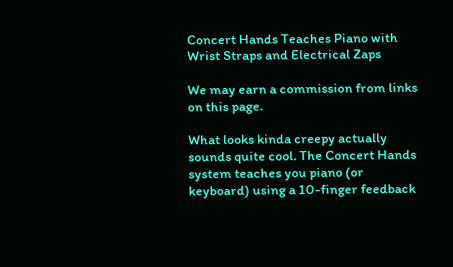Concert Hands Teaches Piano with Wrist Straps and Electrical Zaps

We may earn a commission from links on this page.

What looks kinda creepy actually sounds quite cool. The Concert Hands system teaches you piano (or keyboard) using a 10-finger feedback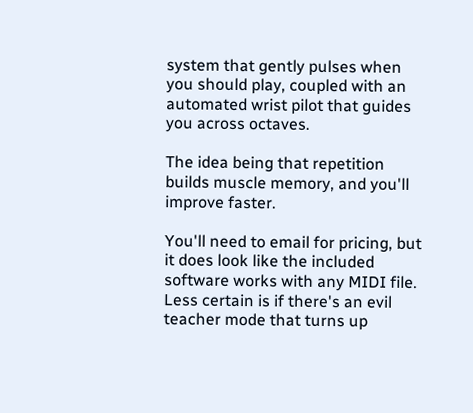system that gently pulses when you should play, coupled with an automated wrist pilot that guides you across octaves.

The idea being that repetition builds muscle memory, and you'll improve faster.

You'll need to email for pricing, but it does look like the included software works with any MIDI file. Less certain is if there's an evil teacher mode that turns up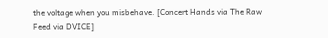the voltage when you misbehave. [Concert Hands via The Raw Feed via DVICE]